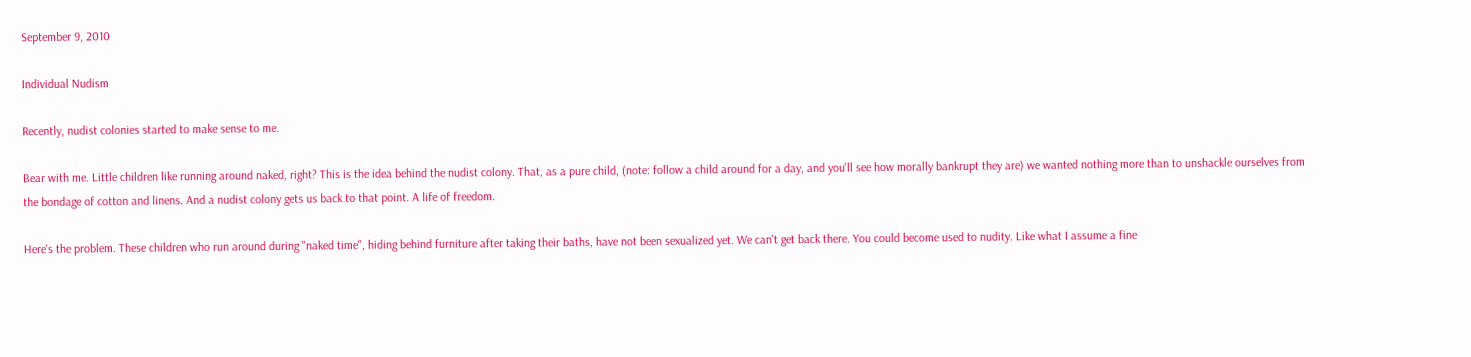September 9, 2010

Individual Nudism

Recently, nudist colonies started to make sense to me.

Bear with me. Little children like running around naked, right? This is the idea behind the nudist colony. That, as a pure child, (note: follow a child around for a day, and you'll see how morally bankrupt they are) we wanted nothing more than to unshackle ourselves from the bondage of cotton and linens. And a nudist colony gets us back to that point. A life of freedom.

Here's the problem. These children who run around during "naked time", hiding behind furniture after taking their baths, have not been sexualized yet. We can't get back there. You could become used to nudity. Like what I assume a fine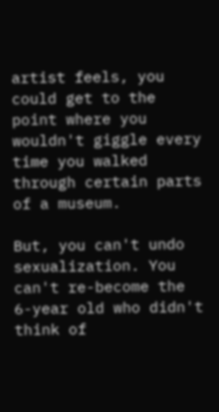artist feels, you could get to the point where you wouldn't giggle every time you walked through certain parts of a museum.

But, you can't undo sexualization. You can't re-become the 6-year old who didn't think of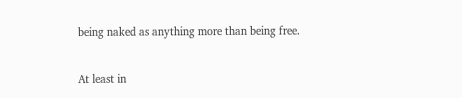being naked as anything more than being free.

At least in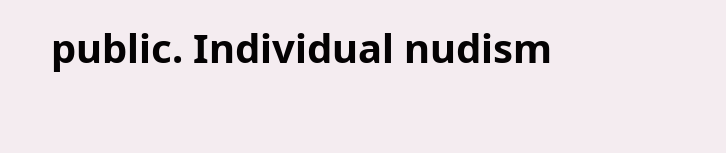public. Individual nudism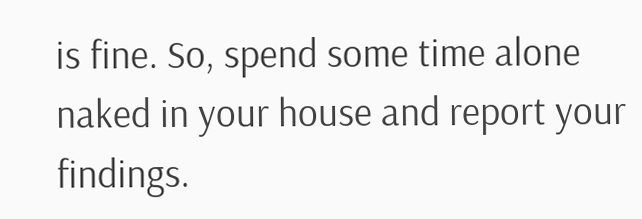is fine. So, spend some time alone naked in your house and report your findings.